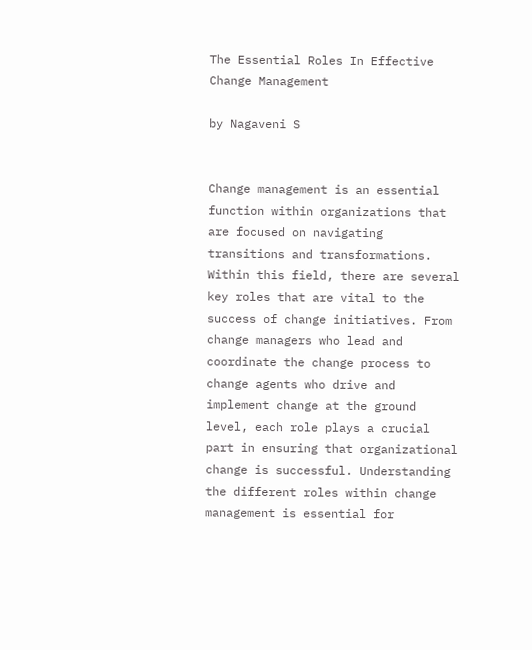The Essential Roles In Effective Change Management

by Nagaveni S


Change management is an essential function within organizations that are focused on navigating transitions and transformations. Within this field, there are several key roles that are vital to the success of change initiatives. From change managers who lead and coordinate the change process to change agents who drive and implement change at the ground level, each role plays a crucial part in ensuring that organizational change is successful. Understanding the different roles within change management is essential for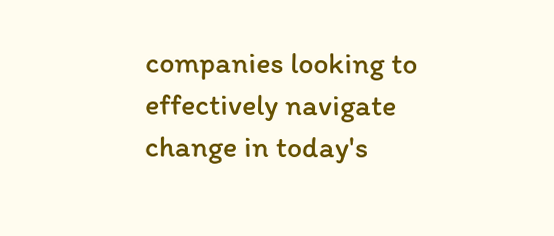companies looking to effectively navigate change in today's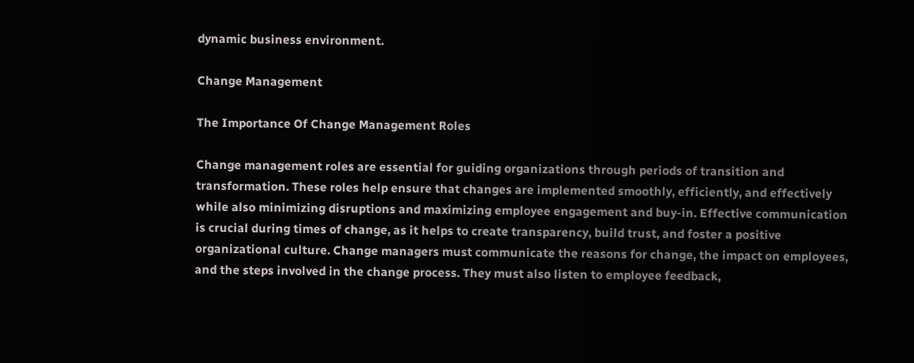dynamic business environment.

Change Management

The Importance Of Change Management Roles

Change management roles are essential for guiding organizations through periods of transition and transformation. These roles help ensure that changes are implemented smoothly, efficiently, and effectively while also minimizing disruptions and maximizing employee engagement and buy-in. Effective communication is crucial during times of change, as it helps to create transparency, build trust, and foster a positive organizational culture. Change managers must communicate the reasons for change, the impact on employees, and the steps involved in the change process. They must also listen to employee feedback,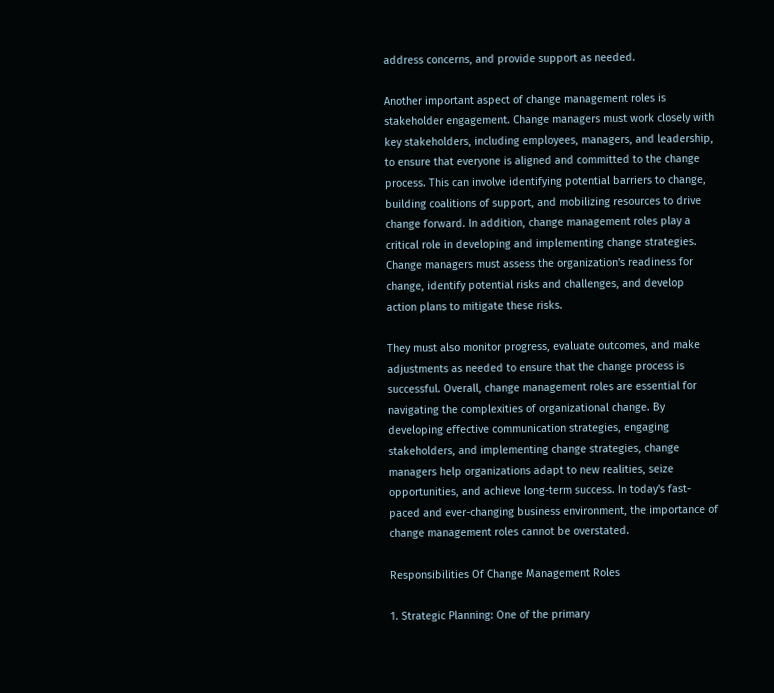address concerns, and provide support as needed.

Another important aspect of change management roles is stakeholder engagement. Change managers must work closely with key stakeholders, including employees, managers, and leadership, to ensure that everyone is aligned and committed to the change process. This can involve identifying potential barriers to change, building coalitions of support, and mobilizing resources to drive change forward. In addition, change management roles play a critical role in developing and implementing change strategies. Change managers must assess the organization's readiness for change, identify potential risks and challenges, and develop action plans to mitigate these risks.

They must also monitor progress, evaluate outcomes, and make adjustments as needed to ensure that the change process is successful. Overall, change management roles are essential for navigating the complexities of organizational change. By developing effective communication strategies, engaging stakeholders, and implementing change strategies, change managers help organizations adapt to new realities, seize opportunities, and achieve long-term success. In today's fast-paced and ever-changing business environment, the importance of change management roles cannot be overstated.

Responsibilities Of Change Management Roles

1. Strategic Planning: One of the primary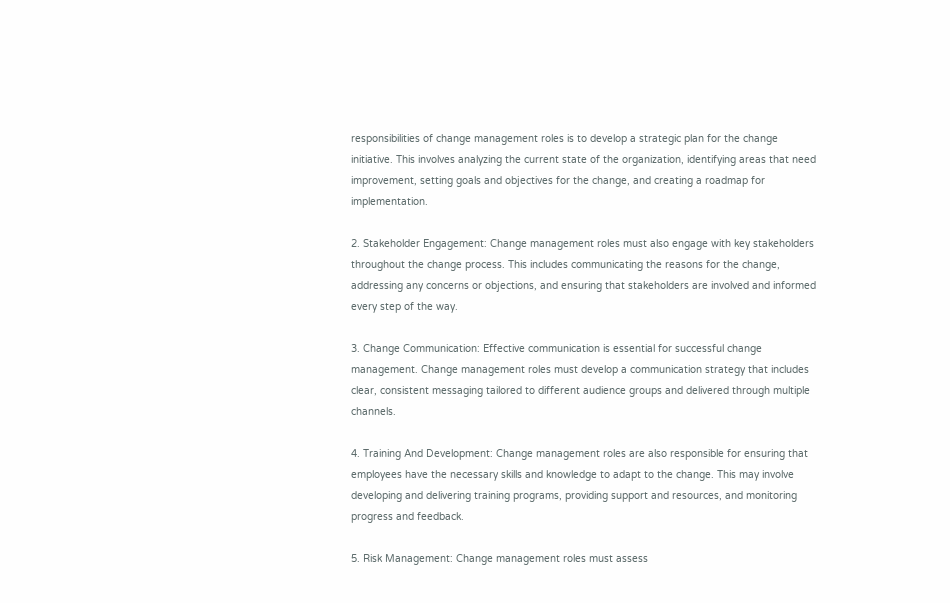responsibilities of change management roles is to develop a strategic plan for the change initiative. This involves analyzing the current state of the organization, identifying areas that need improvement, setting goals and objectives for the change, and creating a roadmap for implementation.

2. Stakeholder Engagement: Change management roles must also engage with key stakeholders throughout the change process. This includes communicating the reasons for the change, addressing any concerns or objections, and ensuring that stakeholders are involved and informed every step of the way.

3. Change Communication: Effective communication is essential for successful change management. Change management roles must develop a communication strategy that includes clear, consistent messaging tailored to different audience groups and delivered through multiple channels.

4. Training And Development: Change management roles are also responsible for ensuring that employees have the necessary skills and knowledge to adapt to the change. This may involve developing and delivering training programs, providing support and resources, and monitoring progress and feedback.

5. Risk Management: Change management roles must assess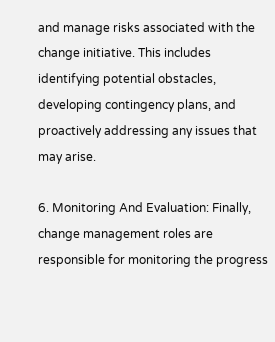and manage risks associated with the change initiative. This includes identifying potential obstacles, developing contingency plans, and proactively addressing any issues that may arise.

6. Monitoring And Evaluation: Finally, change management roles are responsible for monitoring the progress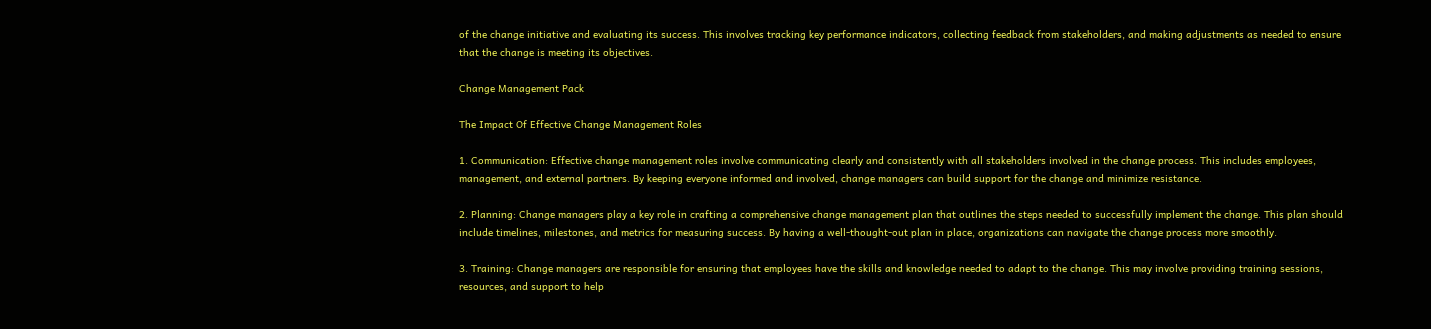of the change initiative and evaluating its success. This involves tracking key performance indicators, collecting feedback from stakeholders, and making adjustments as needed to ensure that the change is meeting its objectives.

Change Management Pack

The Impact Of Effective Change Management Roles

1. Communication: Effective change management roles involve communicating clearly and consistently with all stakeholders involved in the change process. This includes employees, management, and external partners. By keeping everyone informed and involved, change managers can build support for the change and minimize resistance.

2. Planning: Change managers play a key role in crafting a comprehensive change management plan that outlines the steps needed to successfully implement the change. This plan should include timelines, milestones, and metrics for measuring success. By having a well-thought-out plan in place, organizations can navigate the change process more smoothly.

3. Training: Change managers are responsible for ensuring that employees have the skills and knowledge needed to adapt to the change. This may involve providing training sessions, resources, and support to help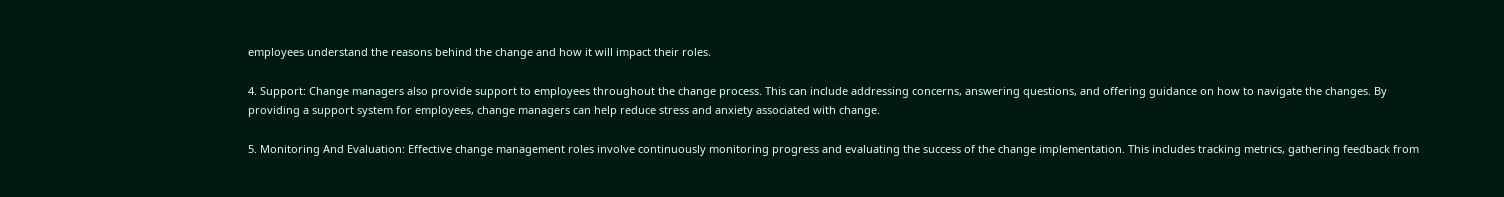employees understand the reasons behind the change and how it will impact their roles.

4. Support: Change managers also provide support to employees throughout the change process. This can include addressing concerns, answering questions, and offering guidance on how to navigate the changes. By providing a support system for employees, change managers can help reduce stress and anxiety associated with change.

5. Monitoring And Evaluation: Effective change management roles involve continuously monitoring progress and evaluating the success of the change implementation. This includes tracking metrics, gathering feedback from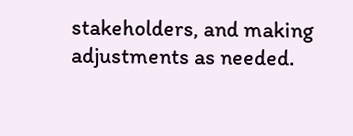stakeholders, and making adjustments as needed.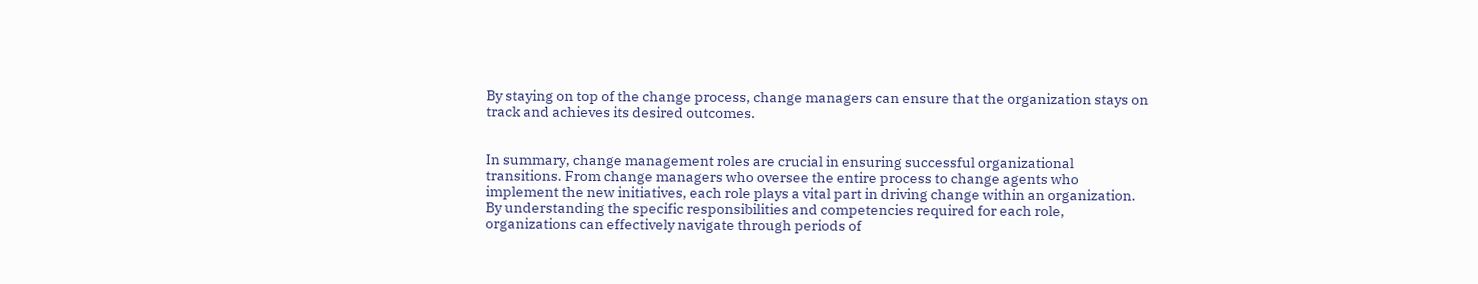By staying on top of the change process, change managers can ensure that the organization stays on track and achieves its desired outcomes.


In summary, change management roles are crucial in ensuring successful organizational transitions. From change managers who oversee the entire process to change agents who implement the new initiatives, each role plays a vital part in driving change within an organization. By understanding the specific responsibilities and competencies required for each role, organizations can effectively navigate through periods of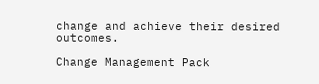change and achieve their desired outcomes.

Change Management Pack